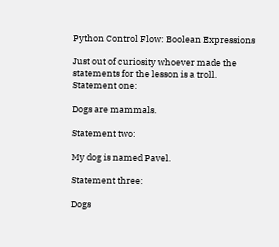Python Control Flow: Boolean Expressions

Just out of curiosity whoever made the statements for the lesson is a troll.
Statement one:

Dogs are mammals.

Statement two:

My dog is named Pavel.

Statement three:

Dogs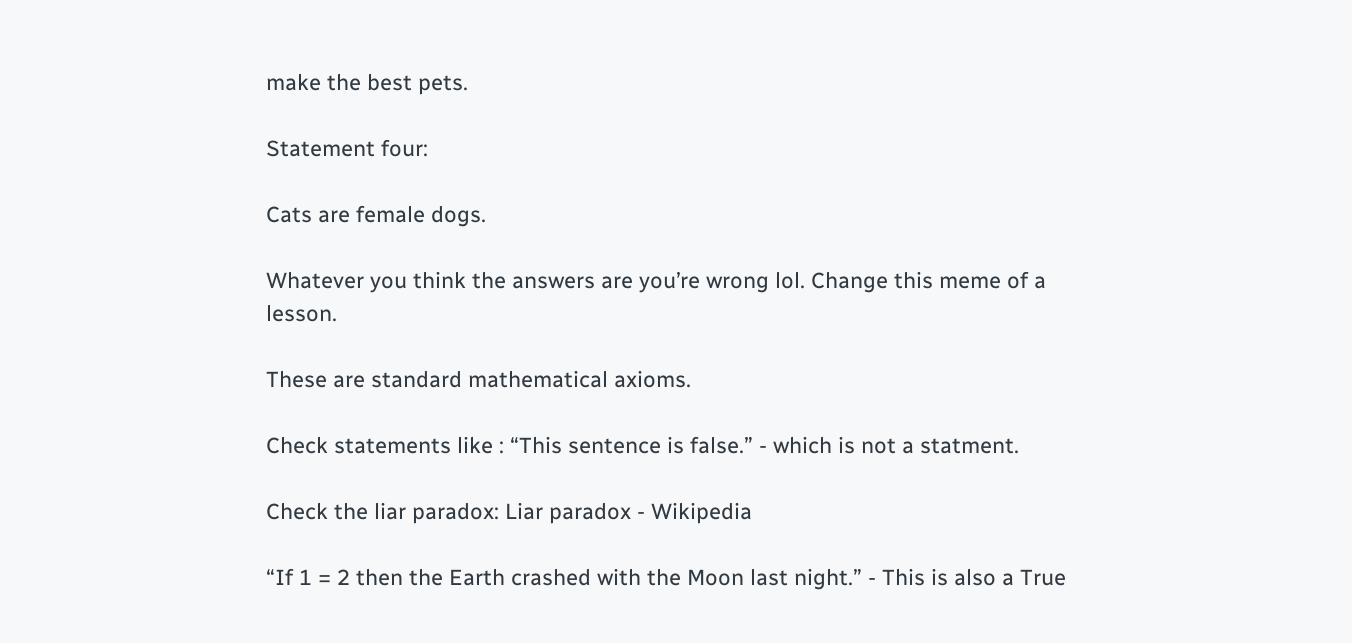make the best pets.

Statement four:

Cats are female dogs.

Whatever you think the answers are you’re wrong lol. Change this meme of a lesson.

These are standard mathematical axioms.

Check statements like : “This sentence is false.” - which is not a statment.

Check the liar paradox: Liar paradox - Wikipedia

“If 1 = 2 then the Earth crashed with the Moon last night.” - This is also a True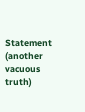Statement (another vacuous truth)